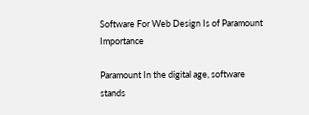Software For Web Design Is of Paramount Importance

Paramount In the digital age, software stands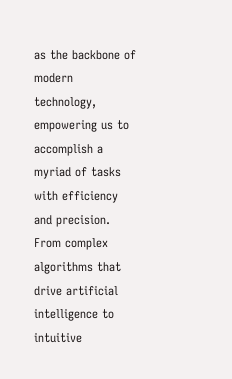as the backbone of modern technology, empowering us to accomplish a myriad of tasks with efficiency and precision. From complex algorithms that drive artificial intelligence to intuitive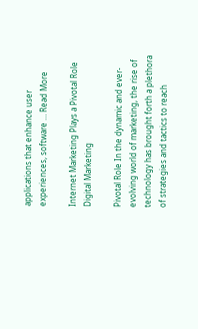applications that enhance user experiences, software … Read More

Internet Marketing Plays a Pivotal Role Digital Marketing

Pivotal Role In the dynamic and ever-evolving world of marketing, the rise of technology has brought forth a plethora of strategies and tactics to reach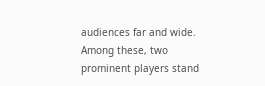audiences far and wide. Among these, two prominent players stand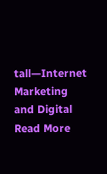tall—Internet Marketing and Digital Read More